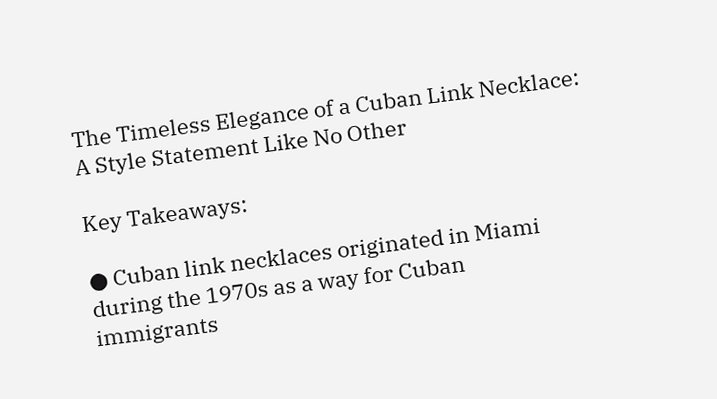The Timeless Elegance of a Cuban Link Necklace: A Style Statement Like No Other

Key Takeaways:

● Cuban link necklaces originated in Miami during the 1970s as a way for Cuban
immigrants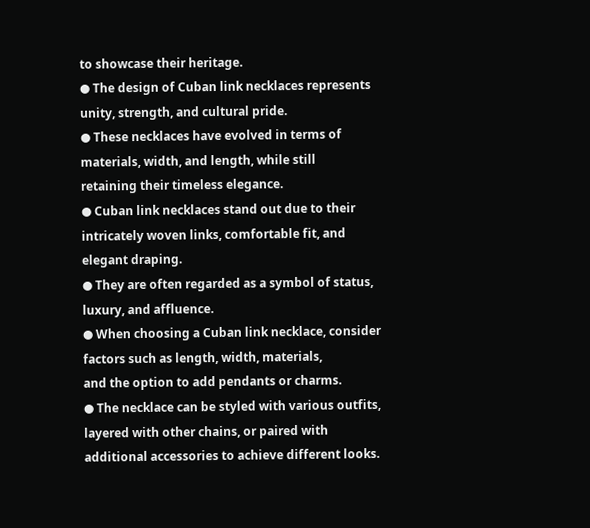to showcase their heritage.
● The design of Cuban link necklaces represents unity, strength, and cultural pride.
● These necklaces have evolved in terms of materials, width, and length, while still
retaining their timeless elegance.
● Cuban link necklaces stand out due to their intricately woven links, comfortable fit, and
elegant draping.
● They are often regarded as a symbol of status, luxury, and affluence.
● When choosing a Cuban link necklace, consider factors such as length, width, materials,
and the option to add pendants or charms.
● The necklace can be styled with various outfits, layered with other chains, or paired with
additional accessories to achieve different looks.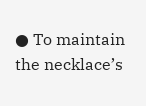● To maintain the necklace’s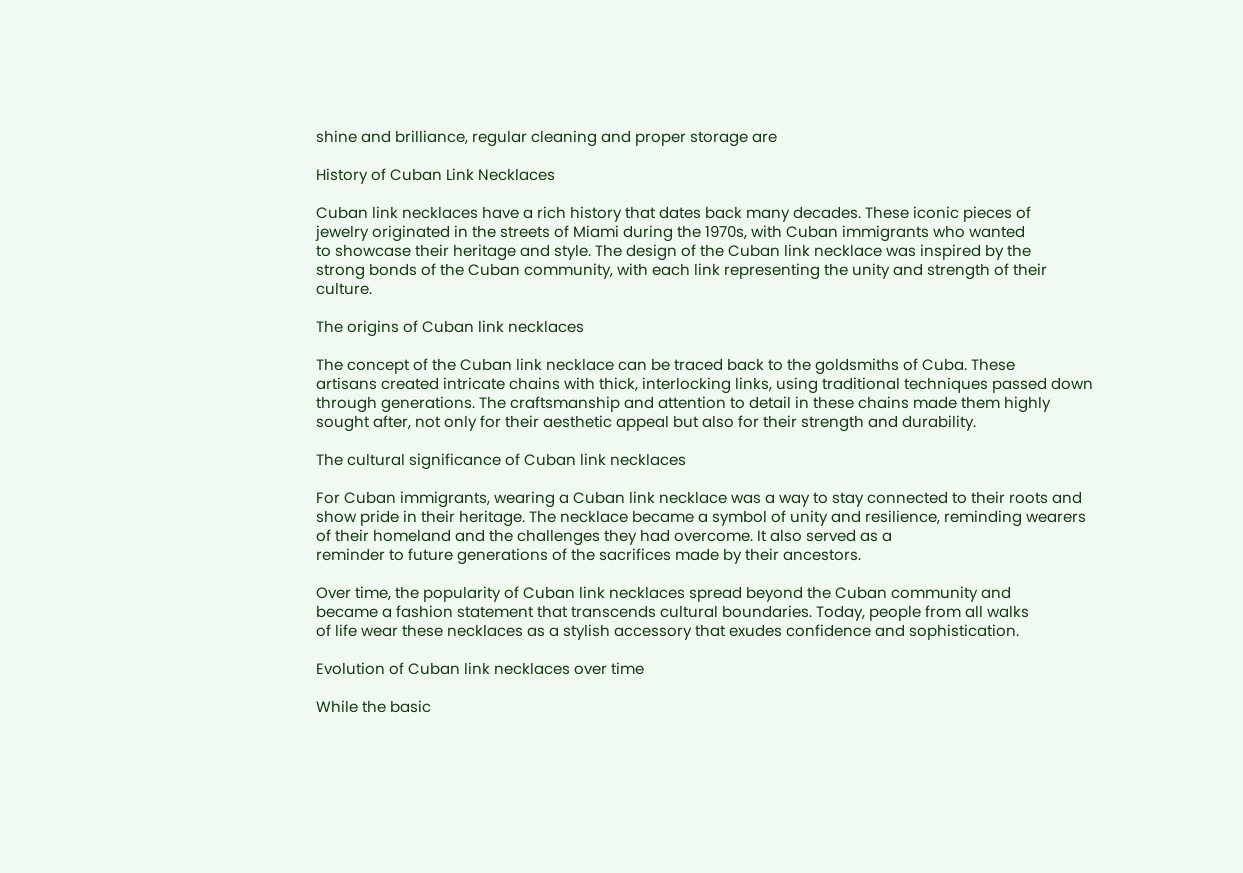shine and brilliance, regular cleaning and proper storage are

History of Cuban Link Necklaces

Cuban link necklaces have a rich history that dates back many decades. These iconic pieces of
jewelry originated in the streets of Miami during the 1970s, with Cuban immigrants who wanted
to showcase their heritage and style. The design of the Cuban link necklace was inspired by the
strong bonds of the Cuban community, with each link representing the unity and strength of their culture.

The origins of Cuban link necklaces

The concept of the Cuban link necklace can be traced back to the goldsmiths of Cuba. These
artisans created intricate chains with thick, interlocking links, using traditional techniques passed down through generations. The craftsmanship and attention to detail in these chains made them highly sought after, not only for their aesthetic appeal but also for their strength and durability.

The cultural significance of Cuban link necklaces

For Cuban immigrants, wearing a Cuban link necklace was a way to stay connected to their roots and show pride in their heritage. The necklace became a symbol of unity and resilience, reminding wearers of their homeland and the challenges they had overcome. It also served as a
reminder to future generations of the sacrifices made by their ancestors.

Over time, the popularity of Cuban link necklaces spread beyond the Cuban community and
became a fashion statement that transcends cultural boundaries. Today, people from all walks
of life wear these necklaces as a stylish accessory that exudes confidence and sophistication.

Evolution of Cuban link necklaces over time

While the basic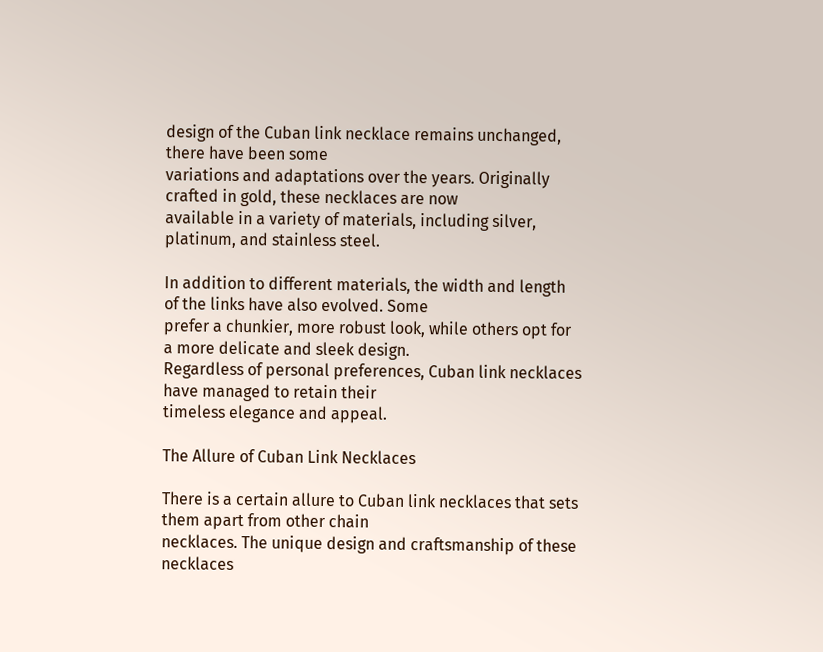design of the Cuban link necklace remains unchanged, there have been some
variations and adaptations over the years. Originally crafted in gold, these necklaces are now
available in a variety of materials, including silver, platinum, and stainless steel.

In addition to different materials, the width and length of the links have also evolved. Some
prefer a chunkier, more robust look, while others opt for a more delicate and sleek design.
Regardless of personal preferences, Cuban link necklaces have managed to retain their
timeless elegance and appeal.

The Allure of Cuban Link Necklaces

There is a certain allure to Cuban link necklaces that sets them apart from other chain
necklaces. The unique design and craftsmanship of these necklaces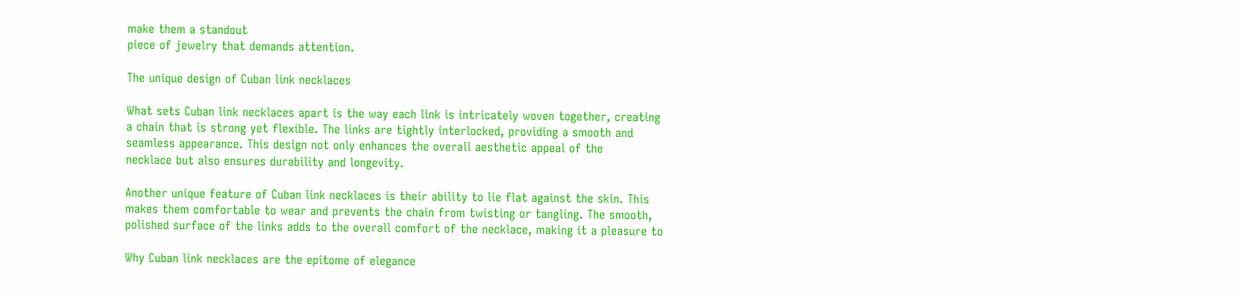make them a standout
piece of jewelry that demands attention.

The unique design of Cuban link necklaces

What sets Cuban link necklaces apart is the way each link is intricately woven together, creating
a chain that is strong yet flexible. The links are tightly interlocked, providing a smooth and
seamless appearance. This design not only enhances the overall aesthetic appeal of the
necklace but also ensures durability and longevity.

Another unique feature of Cuban link necklaces is their ability to lie flat against the skin. This
makes them comfortable to wear and prevents the chain from twisting or tangling. The smooth,
polished surface of the links adds to the overall comfort of the necklace, making it a pleasure to

Why Cuban link necklaces are the epitome of elegance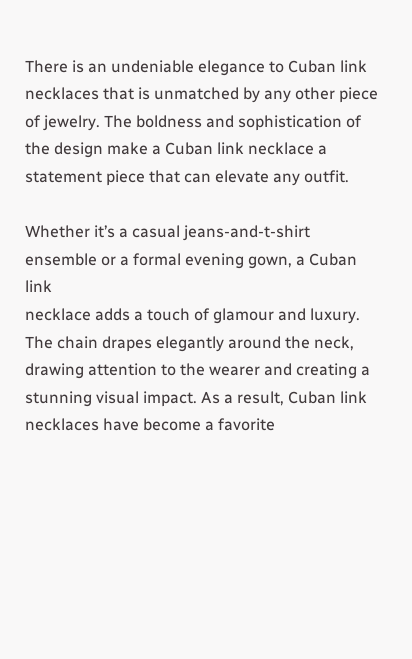There is an undeniable elegance to Cuban link necklaces that is unmatched by any other piece
of jewelry. The boldness and sophistication of the design make a Cuban link necklace a
statement piece that can elevate any outfit.

Whether it’s a casual jeans-and-t-shirt ensemble or a formal evening gown, a Cuban link
necklace adds a touch of glamour and luxury. The chain drapes elegantly around the neck, drawing attention to the wearer and creating a stunning visual impact. As a result, Cuban link
necklaces have become a favorite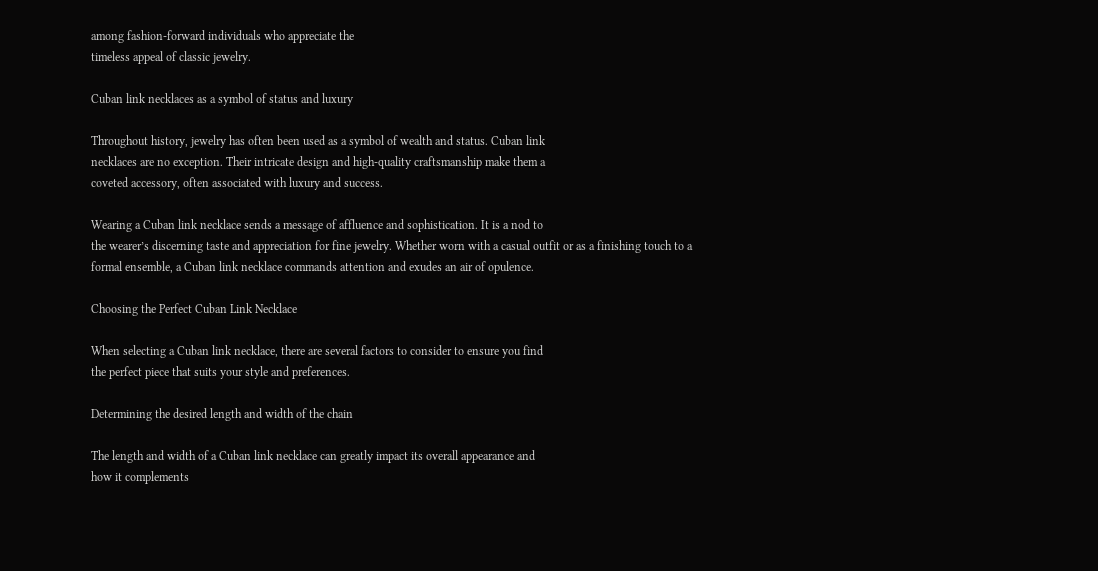among fashion-forward individuals who appreciate the
timeless appeal of classic jewelry.

Cuban link necklaces as a symbol of status and luxury

Throughout history, jewelry has often been used as a symbol of wealth and status. Cuban link
necklaces are no exception. Their intricate design and high-quality craftsmanship make them a
coveted accessory, often associated with luxury and success.

Wearing a Cuban link necklace sends a message of affluence and sophistication. It is a nod to
the wearer’s discerning taste and appreciation for fine jewelry. Whether worn with a casual outfit or as a finishing touch to a formal ensemble, a Cuban link necklace commands attention and exudes an air of opulence.

Choosing the Perfect Cuban Link Necklace

When selecting a Cuban link necklace, there are several factors to consider to ensure you find
the perfect piece that suits your style and preferences.

Determining the desired length and width of the chain

The length and width of a Cuban link necklace can greatly impact its overall appearance and
how it complements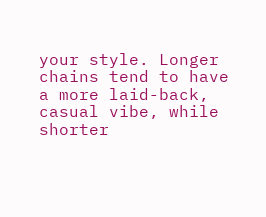your style. Longer chains tend to have a more laid-back, casual vibe, while
shorter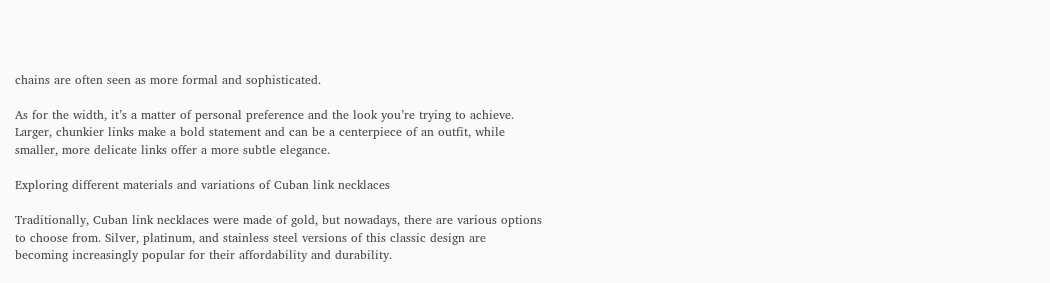chains are often seen as more formal and sophisticated.

As for the width, it’s a matter of personal preference and the look you’re trying to achieve.
Larger, chunkier links make a bold statement and can be a centerpiece of an outfit, while
smaller, more delicate links offer a more subtle elegance.

Exploring different materials and variations of Cuban link necklaces

Traditionally, Cuban link necklaces were made of gold, but nowadays, there are various options
to choose from. Silver, platinum, and stainless steel versions of this classic design are
becoming increasingly popular for their affordability and durability.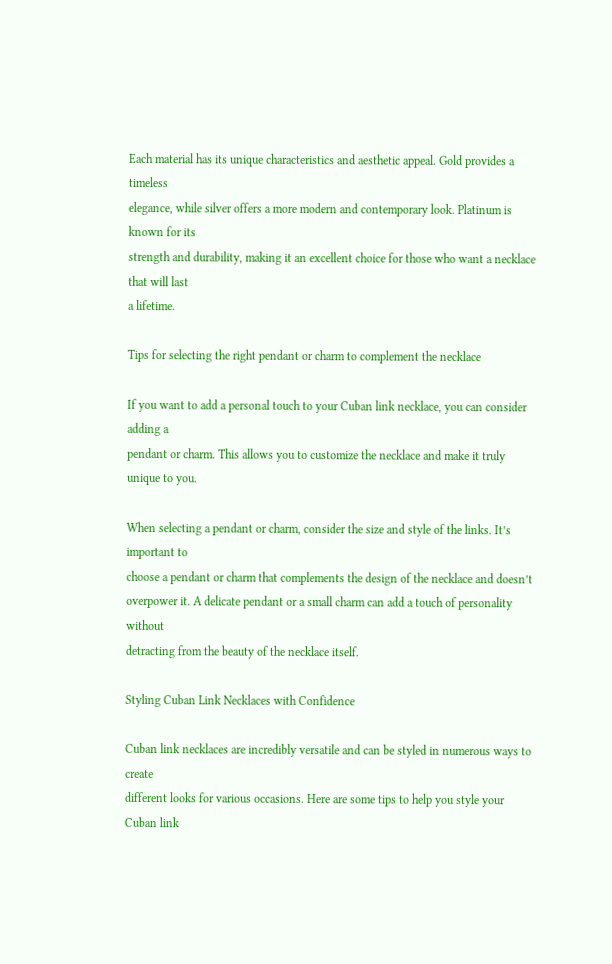Each material has its unique characteristics and aesthetic appeal. Gold provides a timeless
elegance, while silver offers a more modern and contemporary look. Platinum is known for its
strength and durability, making it an excellent choice for those who want a necklace that will last
a lifetime.

Tips for selecting the right pendant or charm to complement the necklace

If you want to add a personal touch to your Cuban link necklace, you can consider adding a
pendant or charm. This allows you to customize the necklace and make it truly unique to you.

When selecting a pendant or charm, consider the size and style of the links. It’s important to
choose a pendant or charm that complements the design of the necklace and doesn’t
overpower it. A delicate pendant or a small charm can add a touch of personality without
detracting from the beauty of the necklace itself.

Styling Cuban Link Necklaces with Confidence

Cuban link necklaces are incredibly versatile and can be styled in numerous ways to create
different looks for various occasions. Here are some tips to help you style your Cuban link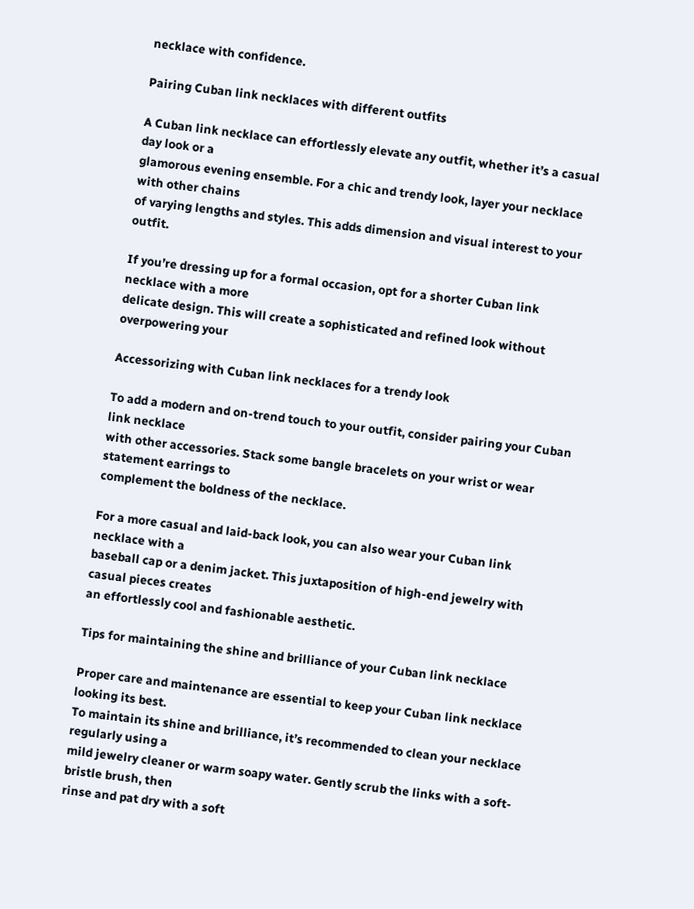necklace with confidence.

Pairing Cuban link necklaces with different outfits

A Cuban link necklace can effortlessly elevate any outfit, whether it’s a casual day look or a
glamorous evening ensemble. For a chic and trendy look, layer your necklace with other chains
of varying lengths and styles. This adds dimension and visual interest to your outfit.

If you’re dressing up for a formal occasion, opt for a shorter Cuban link necklace with a more
delicate design. This will create a sophisticated and refined look without overpowering your

Accessorizing with Cuban link necklaces for a trendy look

To add a modern and on-trend touch to your outfit, consider pairing your Cuban link necklace
with other accessories. Stack some bangle bracelets on your wrist or wear statement earrings to
complement the boldness of the necklace.

For a more casual and laid-back look, you can also wear your Cuban link necklace with a
baseball cap or a denim jacket. This juxtaposition of high-end jewelry with casual pieces creates
an effortlessly cool and fashionable aesthetic.

Tips for maintaining the shine and brilliance of your Cuban link necklace

Proper care and maintenance are essential to keep your Cuban link necklace looking its best.
To maintain its shine and brilliance, it’s recommended to clean your necklace regularly using a
mild jewelry cleaner or warm soapy water. Gently scrub the links with a soft-bristle brush, then
rinse and pat dry with a soft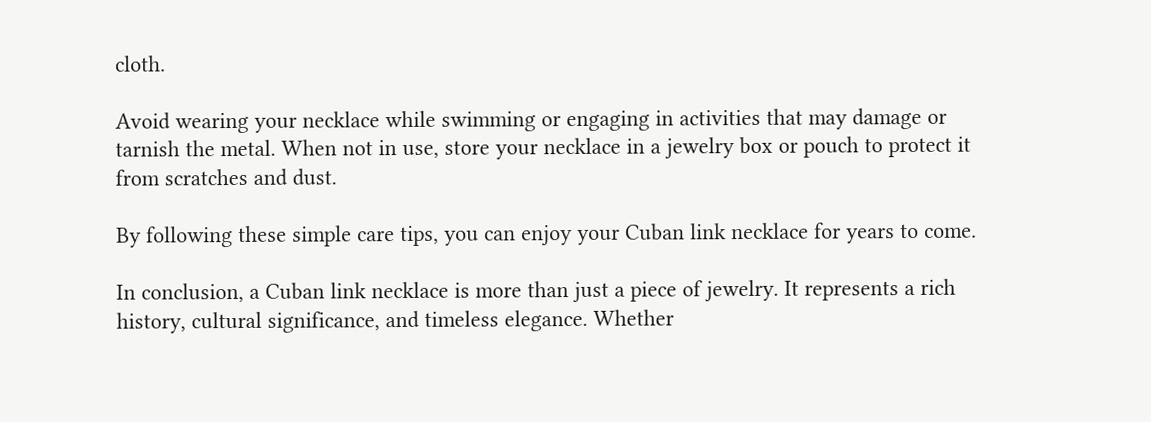cloth.

Avoid wearing your necklace while swimming or engaging in activities that may damage or
tarnish the metal. When not in use, store your necklace in a jewelry box or pouch to protect it
from scratches and dust.

By following these simple care tips, you can enjoy your Cuban link necklace for years to come.

In conclusion, a Cuban link necklace is more than just a piece of jewelry. It represents a rich
history, cultural significance, and timeless elegance. Whether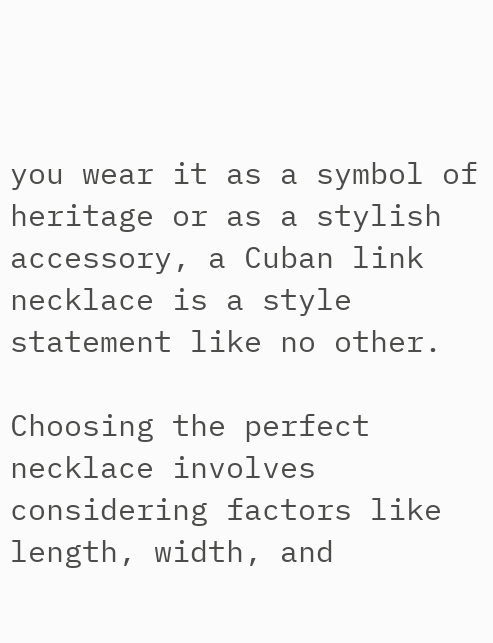you wear it as a symbol of
heritage or as a stylish accessory, a Cuban link necklace is a style statement like no other.

Choosing the perfect necklace involves considering factors like length, width, and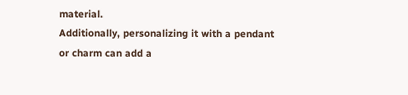material.
Additionally, personalizing it with a pendant or charm can add a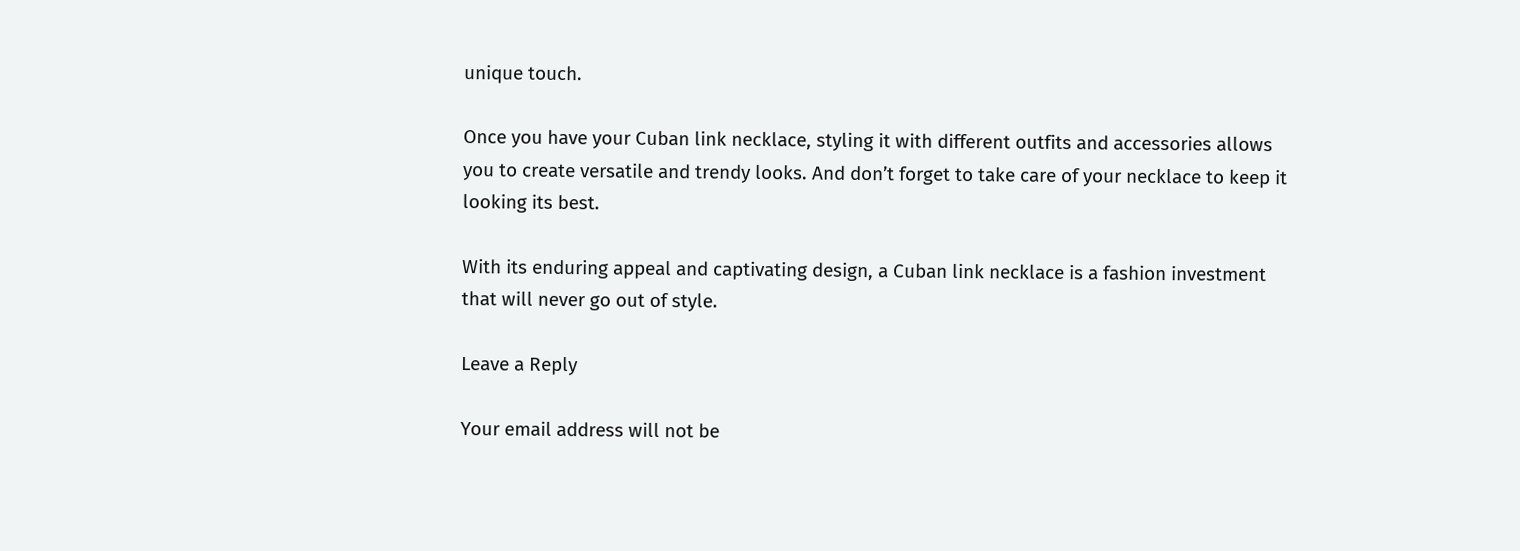unique touch.

Once you have your Cuban link necklace, styling it with different outfits and accessories allows
you to create versatile and trendy looks. And don’t forget to take care of your necklace to keep it
looking its best.

With its enduring appeal and captivating design, a Cuban link necklace is a fashion investment
that will never go out of style.

Leave a Reply

Your email address will not be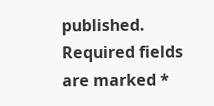published. Required fields are marked *